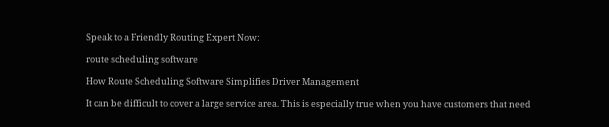Speak to a Friendly Routing Expert Now:

route scheduling software

How Route Scheduling Software Simplifies Driver Management

It can be difficult to cover a large service area. This is especially true when you have customers that need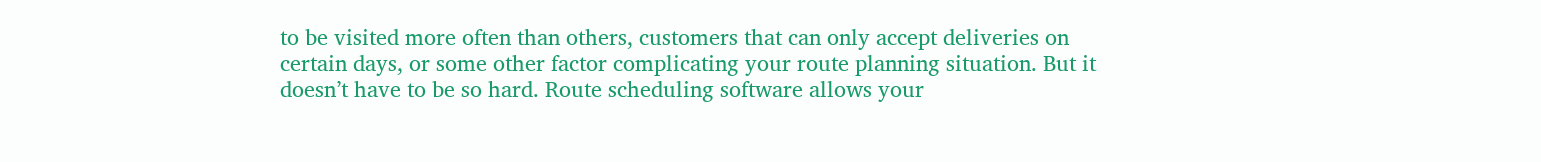to be visited more often than others, customers that can only accept deliveries on certain days, or some other factor complicating your route planning situation. But it doesn’t have to be so hard. Route scheduling software allows your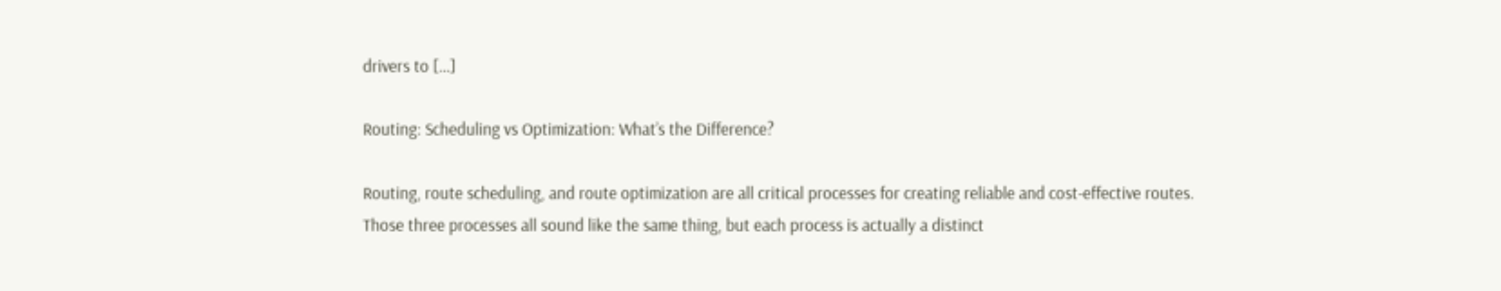drivers to […]

Routing: Scheduling vs Optimization: What’s the Difference?

Routing, route scheduling, and route optimization are all critical processes for creating reliable and cost-effective routes.  Those three processes all sound like the same thing, but each process is actually a distinct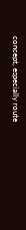concept, especially route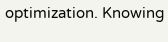optimization. Knowing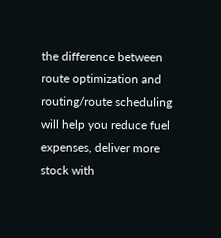the difference between route optimization and routing/route scheduling will help you reduce fuel expenses, deliver more stock with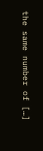the same number of […]